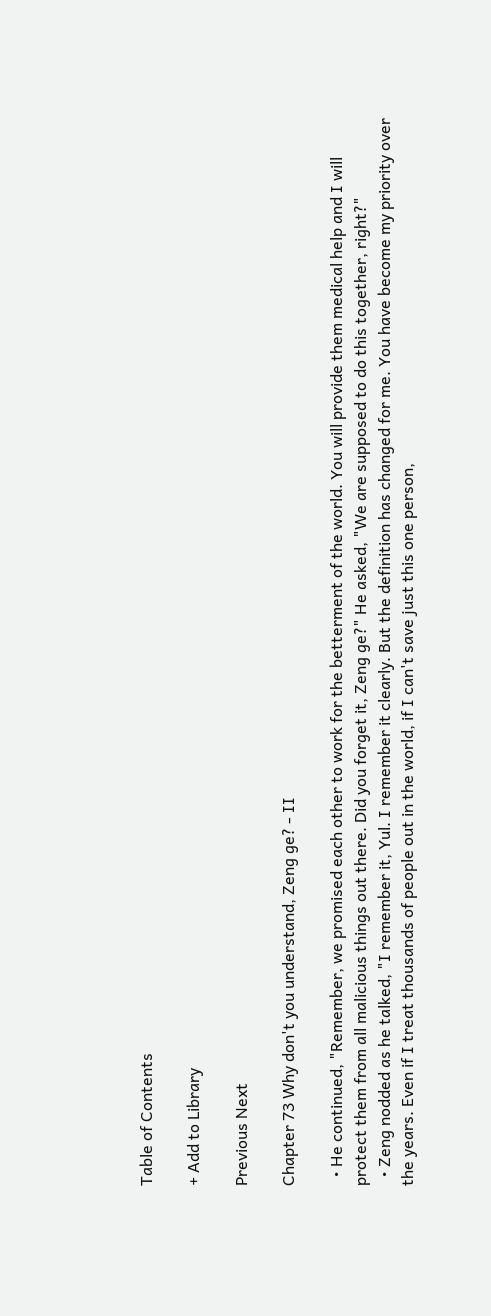Table of Contents

+ Add to Library

Previous Next

Chapter 73 Why don't you understand, Zeng ge? - II

  • He continued, "Remember, we promised each other to work for the betterment of the world. You will provide them medical help and I will protect them from all malicious things out there. Did you forget it, Zeng ge?" He asked, "We are supposed to do this together, right?"
  • Zeng nodded as he talked, "I remember it, Yul. I remember it clearly. But the definition has changed for me. You have become my priority over the years. Even if I treat thousands of people out in the world, if I can't save just this one person,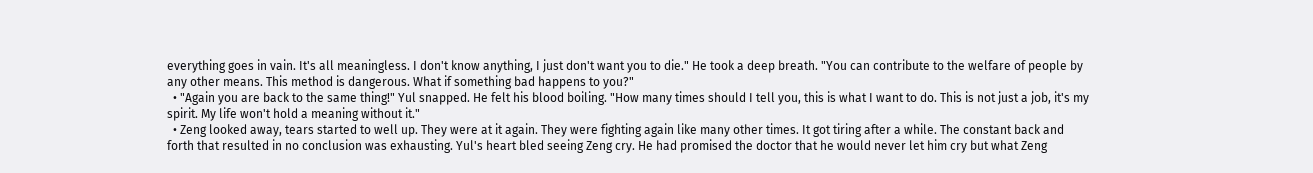everything goes in vain. It's all meaningless. I don't know anything, I just don't want you to die." He took a deep breath. "You can contribute to the welfare of people by any other means. This method is dangerous. What if something bad happens to you?"
  • "Again you are back to the same thing!" Yul snapped. He felt his blood boiling. "How many times should I tell you, this is what I want to do. This is not just a job, it's my spirit. My life won't hold a meaning without it."
  • Zeng looked away, tears started to well up. They were at it again. They were fighting again like many other times. It got tiring after a while. The constant back and forth that resulted in no conclusion was exhausting. Yul's heart bled seeing Zeng cry. He had promised the doctor that he would never let him cry but what Zeng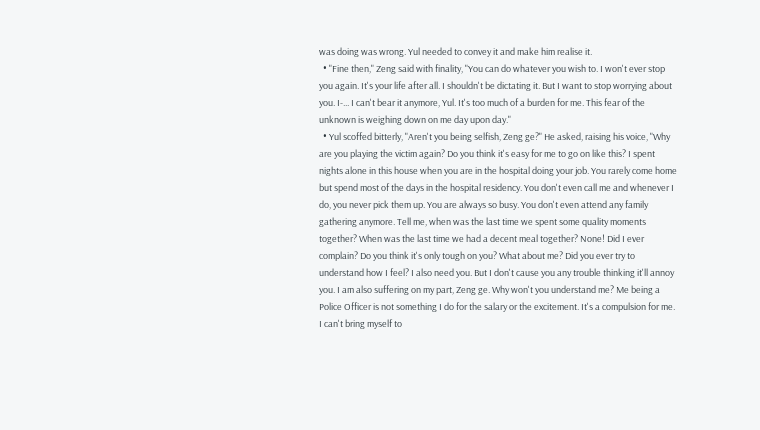was doing was wrong. Yul needed to convey it and make him realise it.
  • "Fine then," Zeng said with finality, "You can do whatever you wish to. I won't ever stop you again. It's your life after all. I shouldn't be dictating it. But I want to stop worrying about you. I-... I can't bear it anymore, Yul. It's too much of a burden for me. This fear of the unknown is weighing down on me day upon day."
  • Yul scoffed bitterly, "Aren't you being selfish, Zeng ge?" He asked, raising his voice, "Why are you playing the victim again? Do you think it's easy for me to go on like this? I spent nights alone in this house when you are in the hospital doing your job. You rarely come home but spend most of the days in the hospital residency. You don't even call me and whenever I do, you never pick them up. You are always so busy. You don't even attend any family gathering anymore. Tell me, when was the last time we spent some quality moments together? When was the last time we had a decent meal together? None! Did I ever complain? Do you think it's only tough on you? What about me? Did you ever try to understand how I feel? I also need you. But I don't cause you any trouble thinking it'll annoy you. I am also suffering on my part, Zeng ge. Why won't you understand me? Me being a Police Officer is not something I do for the salary or the excitement. It's a compulsion for me. I can't bring myself to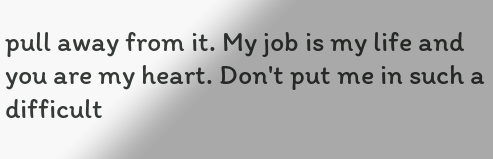pull away from it. My job is my life and you are my heart. Don't put me in such a difficult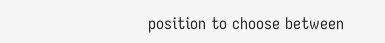position to choose between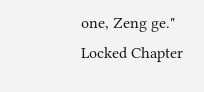one, Zeng ge."
Locked Chapter